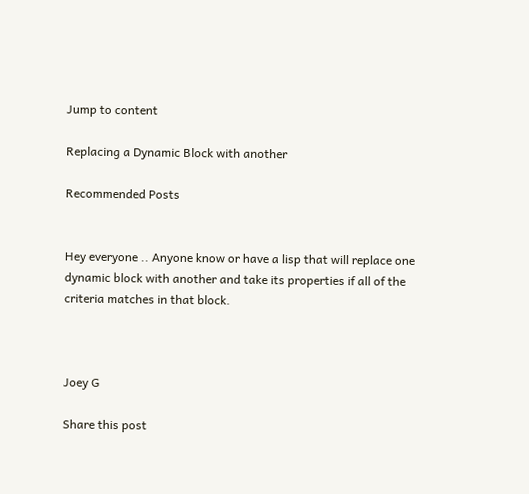Jump to content

Replacing a Dynamic Block with another

Recommended Posts


Hey everyone .. Anyone know or have a lisp that will replace one dynamic block with another and take its properties if all of the criteria matches in that block.



Joey G

Share this post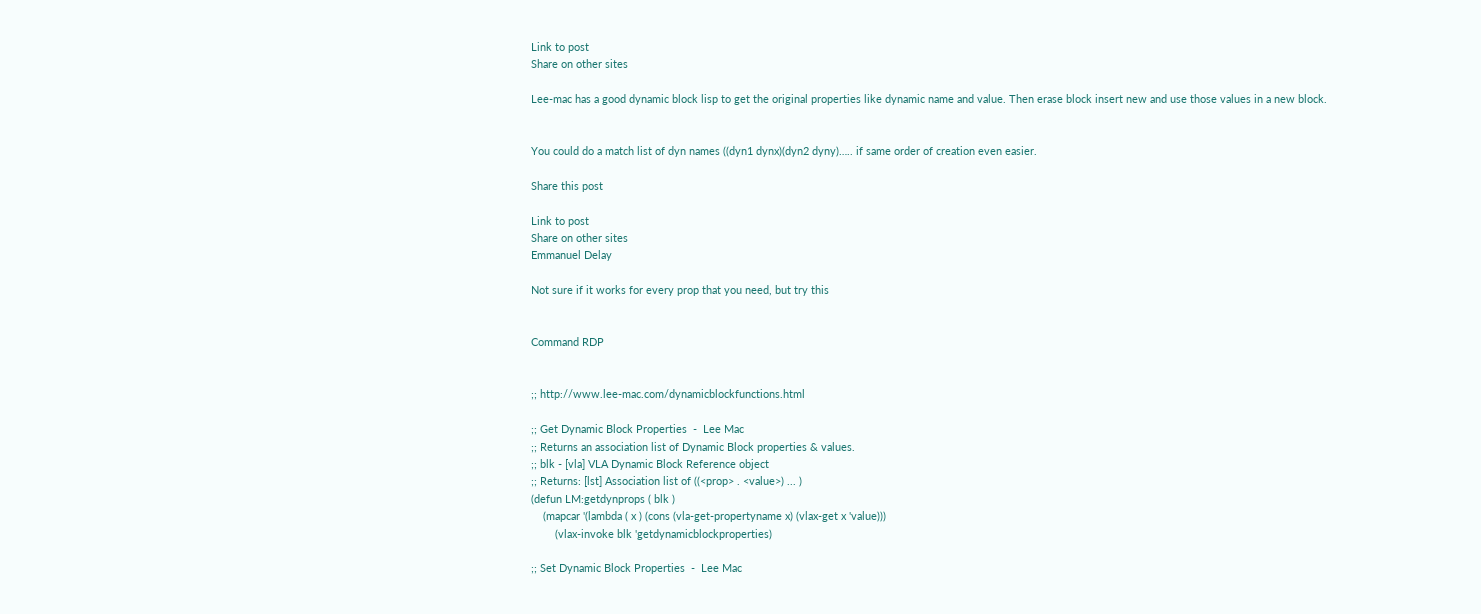Link to post
Share on other sites

Lee-mac has a good dynamic block lisp to get the original properties like dynamic name and value. Then erase block insert new and use those values in a new block.


You could do a match list of dyn names ((dyn1 dynx)(dyn2 dyny)….. if same order of creation even easier.

Share this post

Link to post
Share on other sites
Emmanuel Delay

Not sure if it works for every prop that you need, but try this


Command RDP


;; http://www.lee-mac.com/dynamicblockfunctions.html

;; Get Dynamic Block Properties  -  Lee Mac
;; Returns an association list of Dynamic Block properties & values.
;; blk - [vla] VLA Dynamic Block Reference object
;; Returns: [lst] Association list of ((<prop> . <value>) ... )
(defun LM:getdynprops ( blk )
    (mapcar '(lambda ( x ) (cons (vla-get-propertyname x) (vlax-get x 'value)))
        (vlax-invoke blk 'getdynamicblockproperties)

;; Set Dynamic Block Properties  -  Lee Mac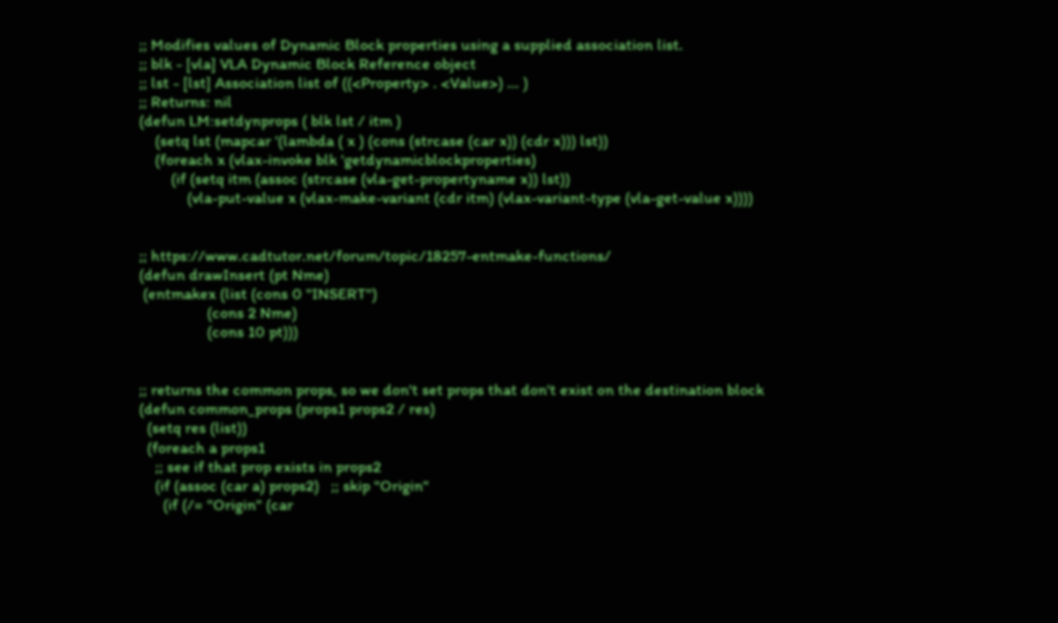;; Modifies values of Dynamic Block properties using a supplied association list.
;; blk - [vla] VLA Dynamic Block Reference object
;; lst - [lst] Association list of ((<Property> . <Value>) ... )
;; Returns: nil
(defun LM:setdynprops ( blk lst / itm )
    (setq lst (mapcar '(lambda ( x ) (cons (strcase (car x)) (cdr x))) lst))
    (foreach x (vlax-invoke blk 'getdynamicblockproperties)
        (if (setq itm (assoc (strcase (vla-get-propertyname x)) lst))
            (vla-put-value x (vlax-make-variant (cdr itm) (vlax-variant-type (vla-get-value x))))


;; https://www.cadtutor.net/forum/topic/18257-entmake-functions/
(defun drawInsert (pt Nme)
 (entmakex (list (cons 0 "INSERT")
                 (cons 2 Nme)
                 (cons 10 pt)))


;; returns the common props, so we don't set props that don't exist on the destination block
(defun common_props (props1 props2 / res)
  (setq res (list))
  (foreach a props1
    ;; see if that prop exists in props2
    (if (assoc (car a) props2)   ;; skip "Origin"
      (if (/= "Origin" (car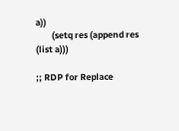a))
        (setq res (append res (list a)))

;; RDP for Replace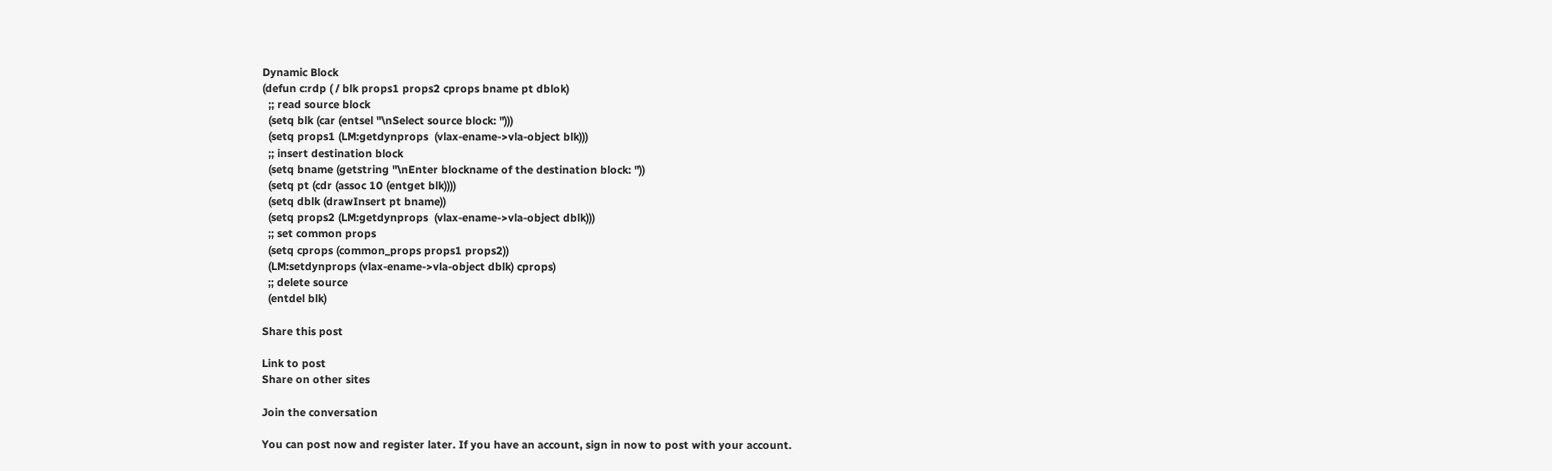Dynamic Block
(defun c:rdp ( / blk props1 props2 cprops bname pt dblok)
  ;; read source block
  (setq blk (car (entsel "\nSelect source block: ")))
  (setq props1 (LM:getdynprops  (vlax-ename->vla-object blk)))
  ;; insert destination block
  (setq bname (getstring "\nEnter blockname of the destination block: "))
  (setq pt (cdr (assoc 10 (entget blk))))
  (setq dblk (drawInsert pt bname))
  (setq props2 (LM:getdynprops  (vlax-ename->vla-object dblk)))
  ;; set common props
  (setq cprops (common_props props1 props2))
  (LM:setdynprops (vlax-ename->vla-object dblk) cprops)
  ;; delete source
  (entdel blk)

Share this post

Link to post
Share on other sites

Join the conversation

You can post now and register later. If you have an account, sign in now to post with your account.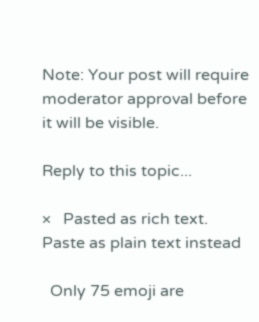Note: Your post will require moderator approval before it will be visible.

Reply to this topic...

×   Pasted as rich text.   Paste as plain text instead

  Only 75 emoji are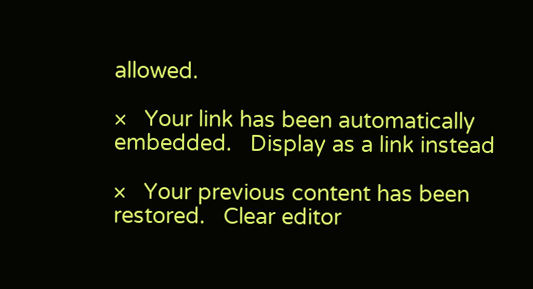allowed.

×   Your link has been automatically embedded.   Display as a link instead

×   Your previous content has been restored.   Clear editor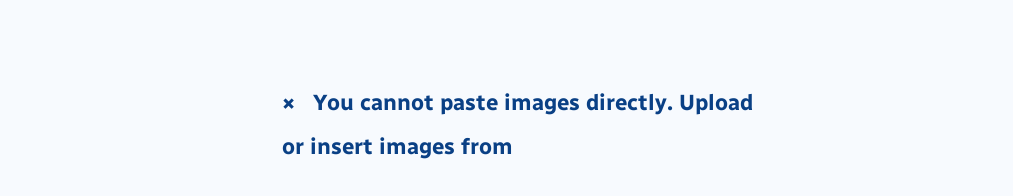×   You cannot paste images directly. Upload or insert images from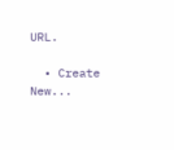URL.

  • Create New...